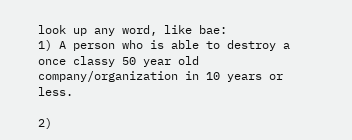look up any word, like bae:
1) A person who is able to destroy a once classy 50 year old company/organization in 10 years or less.

2)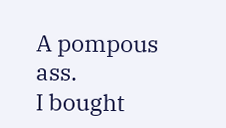A pompous ass.
I bought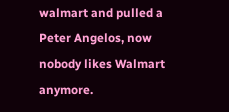walmart and pulled a Peter Angelos, now nobody likes Walmart anymore.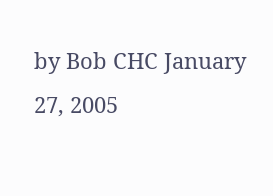by Bob CHC January 27, 2005